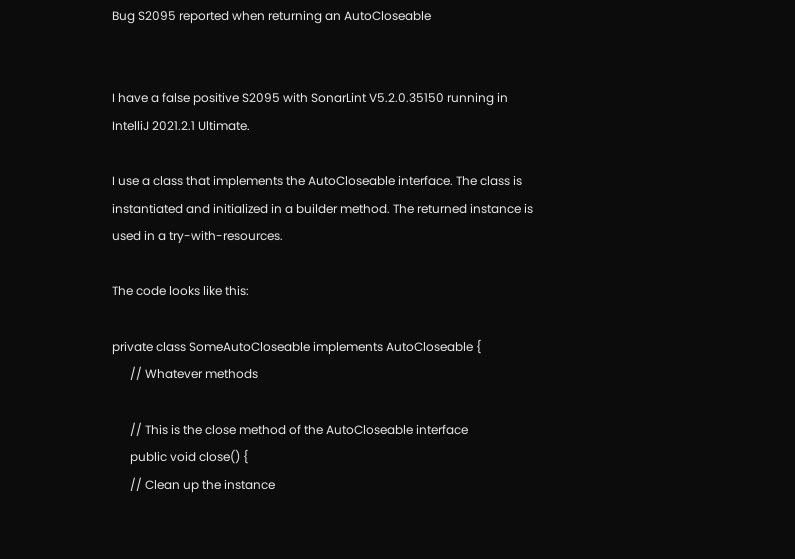Bug S2095 reported when returning an AutoCloseable


I have a false positive S2095 with SonarLint V5.2.0.35150 running in IntelliJ 2021.2.1 Ultimate.

I use a class that implements the AutoCloseable interface. The class is instantiated and initialized in a builder method. The returned instance is used in a try-with-resources.

The code looks like this:

private class SomeAutoCloseable implements AutoCloseable {
      // Whatever methods

      // This is the close method of the AutoCloseable interface
      public void close() {
      // Clean up the instance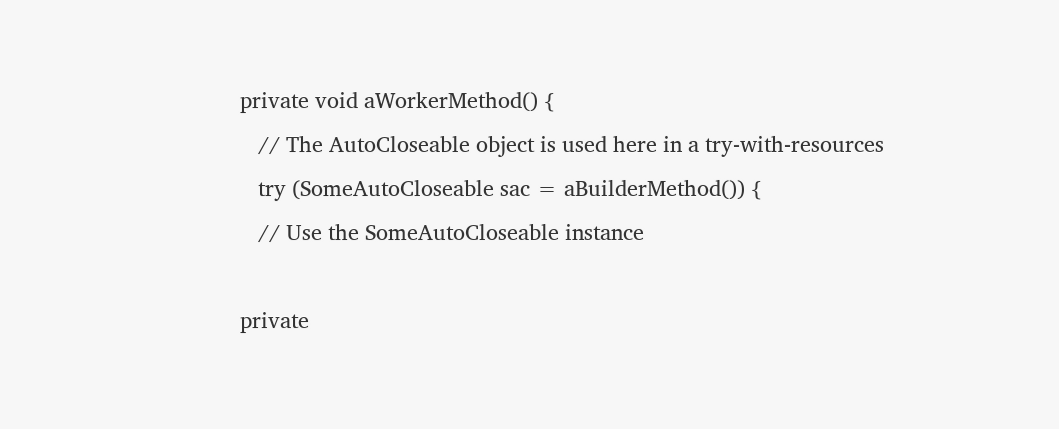private void aWorkerMethod() {
   // The AutoCloseable object is used here in a try-with-resources
   try (SomeAutoCloseable sac = aBuilderMethod()) {
   // Use the SomeAutoCloseable instance

private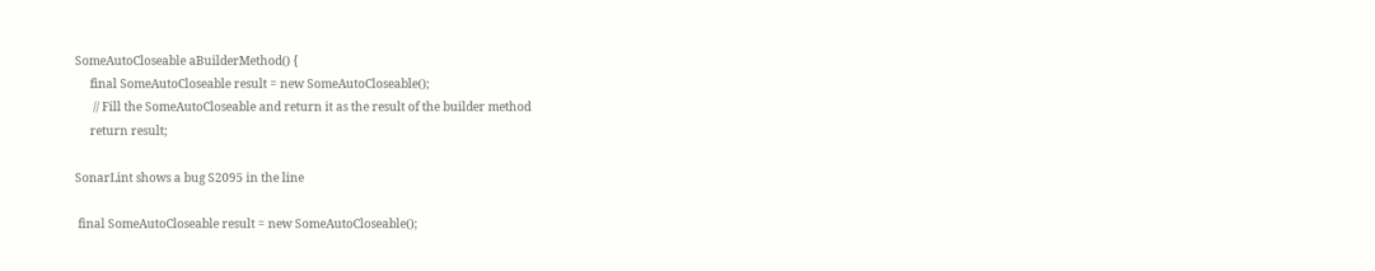SomeAutoCloseable aBuilderMethod() {
     final SomeAutoCloseable result = new SomeAutoCloseable();
      // Fill the SomeAutoCloseable and return it as the result of the builder method
     return result;

SonarLint shows a bug S2095 in the line

 final SomeAutoCloseable result = new SomeAutoCloseable();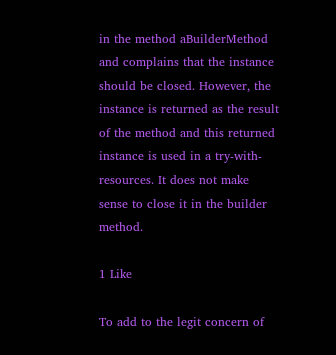in the method aBuilderMethod and complains that the instance should be closed. However, the instance is returned as the result of the method and this returned instance is used in a try-with-resources. It does not make sense to close it in the builder method.

1 Like

To add to the legit concern of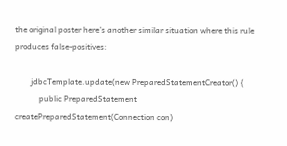the original poster here’s another similar situation where this rule produces false-positives:

        jdbcTemplate.update(new PreparedStatementCreator() {
            public PreparedStatement createPreparedStatement(Connection con)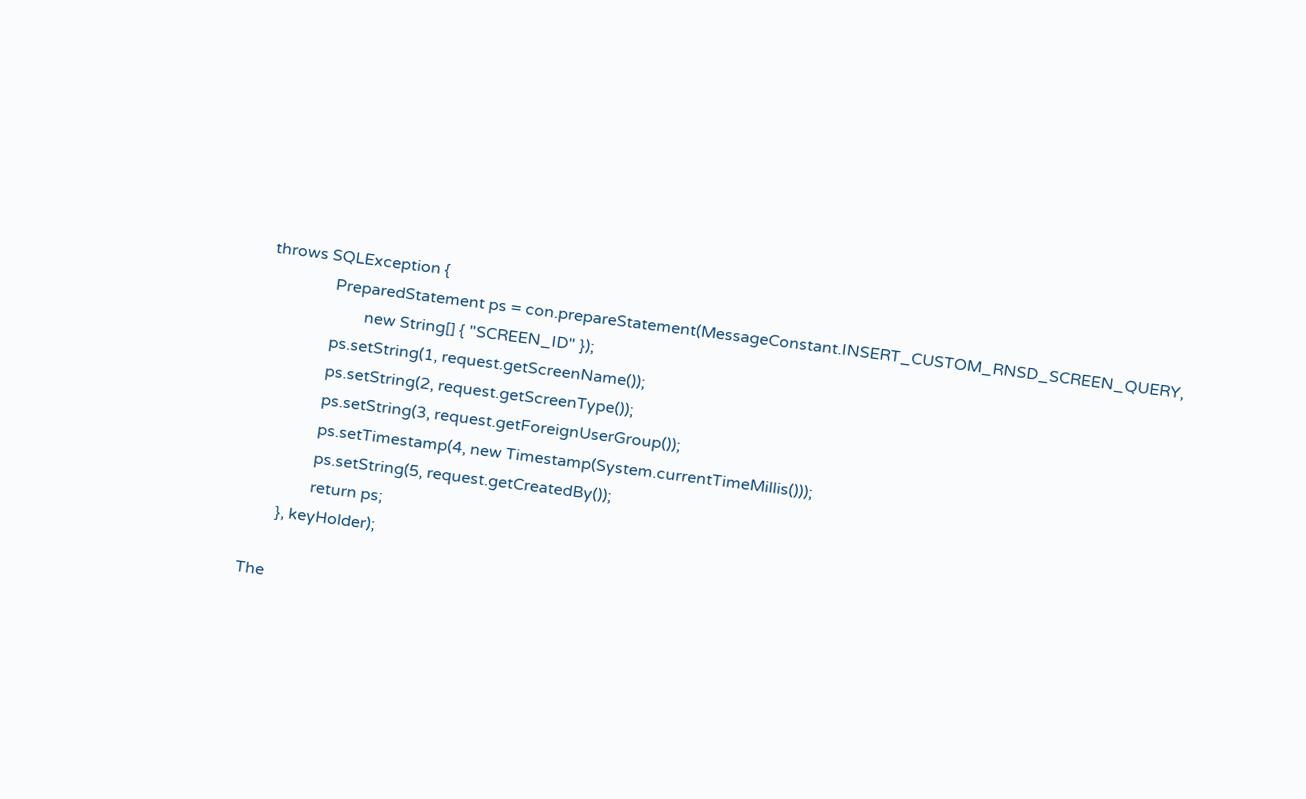throws SQLException {
                PreparedStatement ps = con.prepareStatement(MessageConstant.INSERT_CUSTOM_RNSD_SCREEN_QUERY,
                        new String[] { "SCREEN_ID" });
                ps.setString(1, request.getScreenName());
                ps.setString(2, request.getScreenType());
                ps.setString(3, request.getForeignUserGroup());
                ps.setTimestamp(4, new Timestamp(System.currentTimeMillis()));
                ps.setString(5, request.getCreatedBy());
                return ps;
        }, keyHolder);

The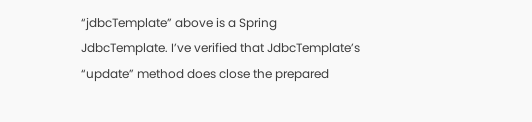“jdbcTemplate” above is a Spring JdbcTemplate. I’ve verified that JdbcTemplate’s “update” method does close the prepared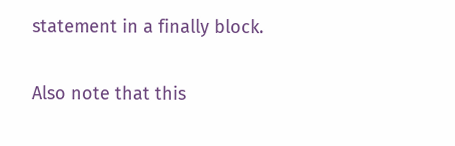statement in a finally block.

Also note that this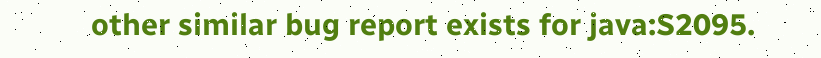other similar bug report exists for java:S2095.